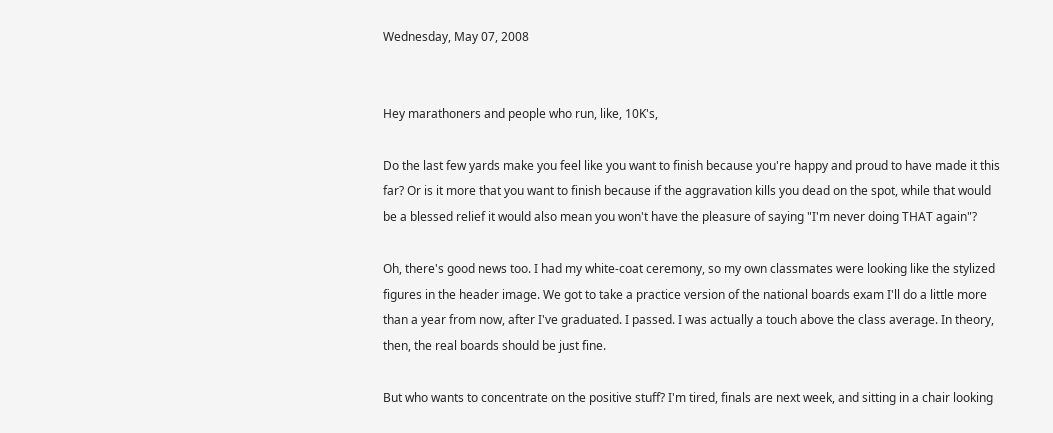Wednesday, May 07, 2008


Hey marathoners and people who run, like, 10K's,

Do the last few yards make you feel like you want to finish because you're happy and proud to have made it this far? Or is it more that you want to finish because if the aggravation kills you dead on the spot, while that would be a blessed relief it would also mean you won't have the pleasure of saying "I'm never doing THAT again"?

Oh, there's good news too. I had my white-coat ceremony, so my own classmates were looking like the stylized figures in the header image. We got to take a practice version of the national boards exam I'll do a little more than a year from now, after I've graduated. I passed. I was actually a touch above the class average. In theory, then, the real boards should be just fine.

But who wants to concentrate on the positive stuff? I'm tired, finals are next week, and sitting in a chair looking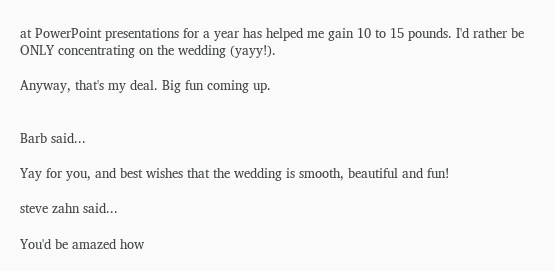at PowerPoint presentations for a year has helped me gain 10 to 15 pounds. I'd rather be ONLY concentrating on the wedding (yayy!).

Anyway, that's my deal. Big fun coming up.


Barb said...

Yay for you, and best wishes that the wedding is smooth, beautiful and fun!

steve zahn said...

You'd be amazed how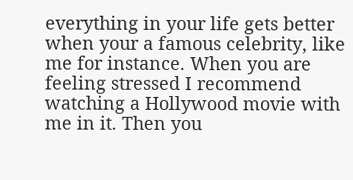everything in your life gets better when your a famous celebrity, like me for instance. When you are feeling stressed I recommend watching a Hollywood movie with me in it. Then you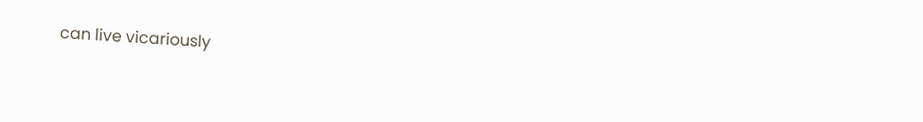can live vicariously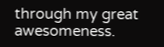through my great awesomeness.